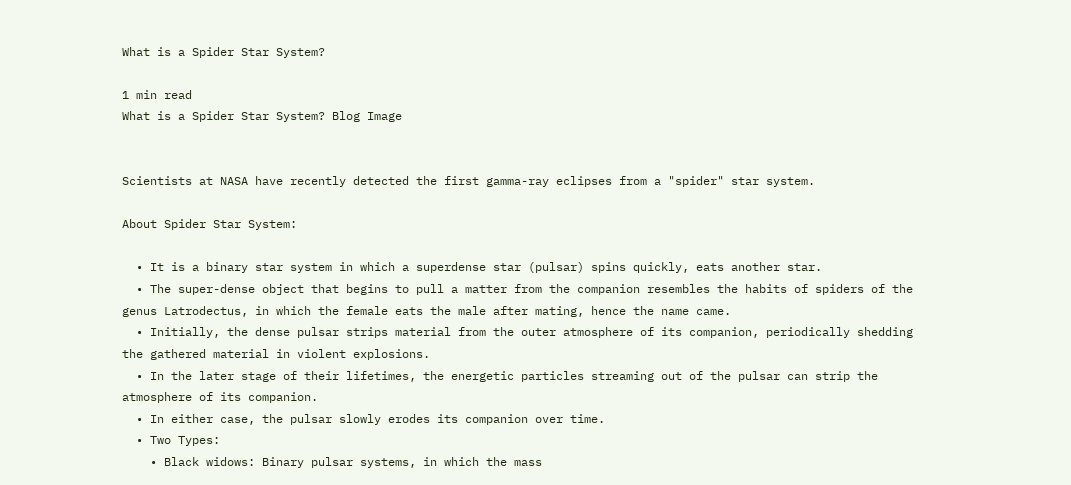What is a Spider Star System?

1 min read
What is a Spider Star System? Blog Image


Scientists at NASA have recently detected the first gamma-ray eclipses from a "spider" star system.

About Spider Star System:

  • It is a binary star system in which a superdense star (pulsar) spins quickly, eats another star.
  • The super-dense object that begins to pull a matter from the companion resembles the habits of spiders of the genus Latrodectus, in which the female eats the male after mating, hence the name came.
  • Initially, the dense pulsar strips material from the outer atmosphere of its companion, periodically shedding the gathered material in violent explosions.
  • In the later stage of their lifetimes, the energetic particles streaming out of the pulsar can strip the atmosphere of its companion.
  • In either case, the pulsar slowly erodes its companion over time.
  • Two Types:
    • Black widows: Binary pulsar systems, in which the mass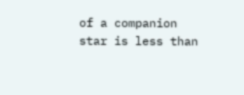of a companion star is less than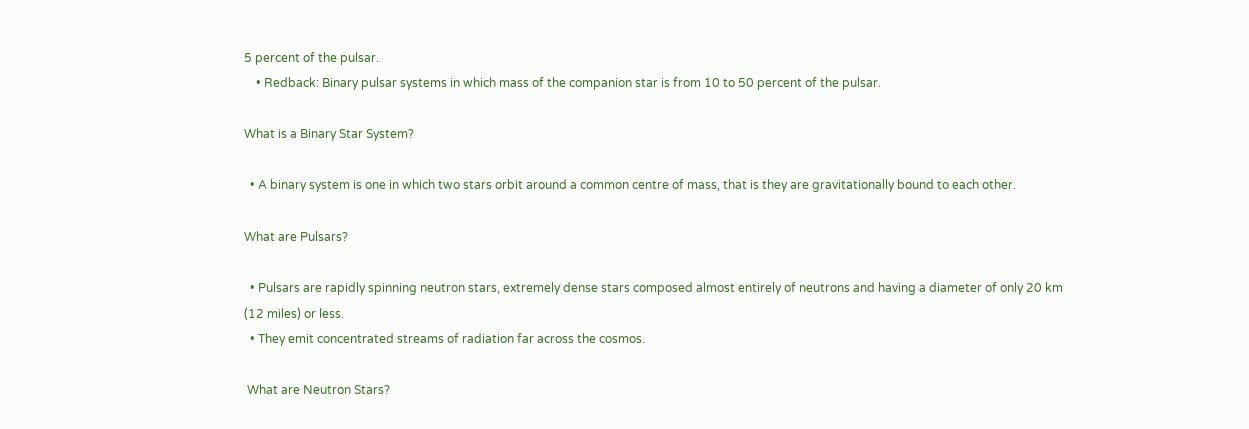5 percent of the pulsar.
    • Redback: Binary pulsar systems in which mass of the companion star is from 10 to 50 percent of the pulsar.

What is a Binary Star System?

  • A binary system is one in which two stars orbit around a common centre of mass, that is they are gravitationally bound to each other.

What are Pulsars?

  • Pulsars are rapidly spinning neutron stars, extremely dense stars composed almost entirely of neutrons and having a diameter of only 20 km (12 miles) or less.
  • They emit concentrated streams of radiation far across the cosmos.

 What are Neutron Stars?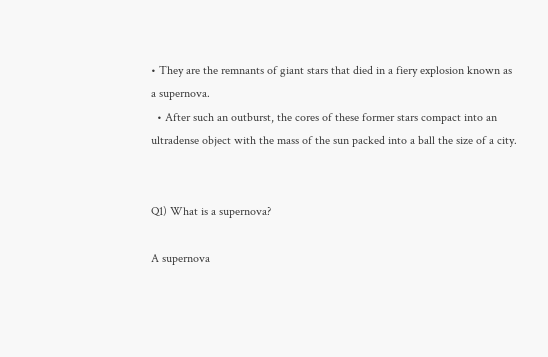• They are the remnants of giant stars that died in a fiery explosion known as a supernova.
  • After such an outburst, the cores of these former stars compact into an ultradense object with the mass of the sun packed into a ball the size of a city.


Q1) What is a supernova?

A supernova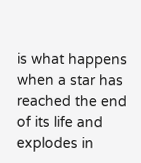is what happens when a star has reached the end of its life and explodes in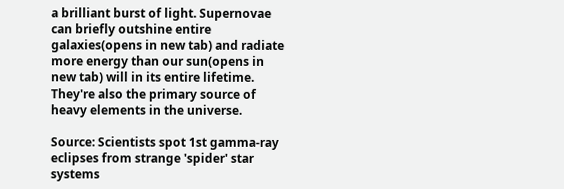a brilliant burst of light. Supernovae can briefly outshine entire galaxies(opens in new tab) and radiate more energy than our sun(opens in new tab) will in its entire lifetime. They're also the primary source of heavy elements in the universe.

Source: Scientists spot 1st gamma-ray eclipses from strange 'spider' star systems